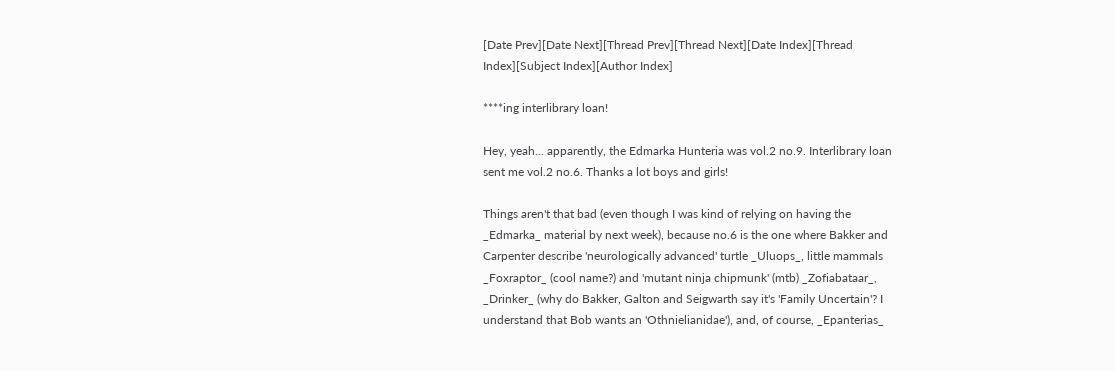[Date Prev][Date Next][Thread Prev][Thread Next][Date Index][Thread Index][Subject Index][Author Index]

****ing interlibrary loan!

Hey, yeah... apparently, the Edmarka Hunteria was vol.2 no.9. Interlibrary loan
sent me vol.2 no.6. Thanks a lot boys and girls!

Things aren't that bad (even though I was kind of relying on having the
_Edmarka_ material by next week), because no.6 is the one where Bakker and
Carpenter describe 'neurologically advanced' turtle _Uluops_, little mammals
_Foxraptor_ (cool name?) and 'mutant ninja chipmunk' (mtb) _Zofiabataar_,
_Drinker_ (why do Bakker, Galton and Seigwarth say it's 'Family Uncertain'? I
understand that Bob wants an 'Othnielianidae'), and, of course, _Epanterias_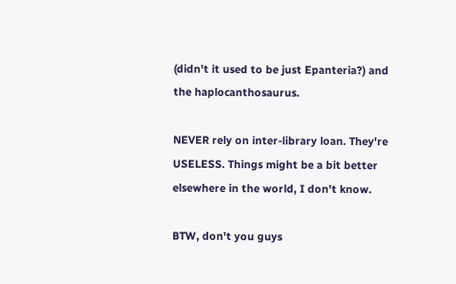(didn't it used to be just Epanteria?) and the haplocanthosaurus.

NEVER rely on inter-library loan. They're USELESS. Things might be a bit better
elsewhere in the world, I don't know.

BTW, don't you guys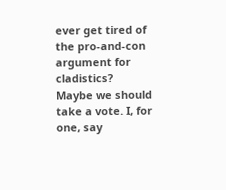ever get tired of the pro-and-con argument for cladistics?
Maybe we should take a vote. I, for one, say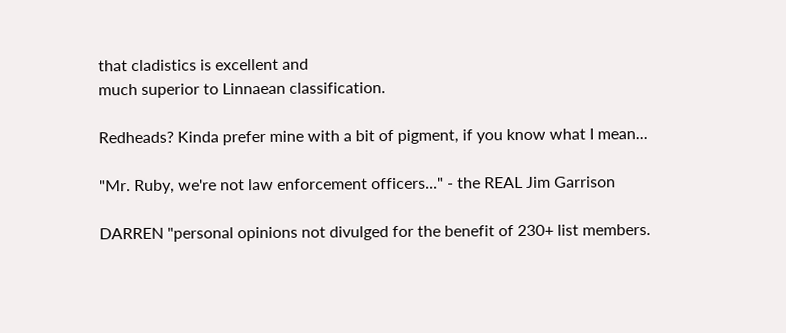that cladistics is excellent and
much superior to Linnaean classification.

Redheads? Kinda prefer mine with a bit of pigment, if you know what I mean...

"Mr. Ruby, we're not law enforcement officers..." - the REAL Jim Garrison

DARREN "personal opinions not divulged for the benefit of 230+ list members.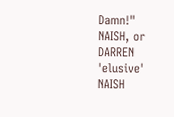Damn!" NAISH, or DARREN 'elusive' NAISH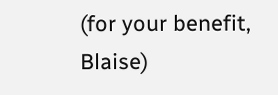(for your benefit, Blaise)